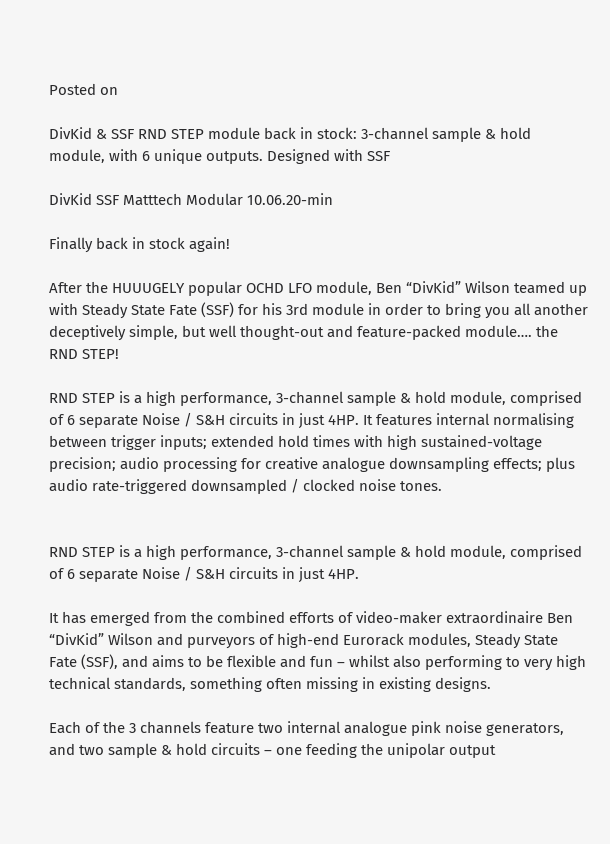Posted on

DivKid & SSF RND STEP module back in stock: 3-channel sample & hold module, with 6 unique outputs. Designed with SSF

DivKid SSF Matttech Modular 10.06.20-min

Finally back in stock again!

After the HUUUGELY popular OCHD LFO module, Ben “DivKid” Wilson teamed up with Steady State Fate (SSF) for his 3rd module in order to bring you all another deceptively simple, but well thought-out and feature-packed module…. the RND STEP!

RND STEP is a high performance, 3-channel sample & hold module, comprised of 6 separate Noise / S&H circuits in just 4HP. It features internal normalising between trigger inputs; extended hold times with high sustained-voltage precision; audio processing for creative analogue downsampling effects; plus audio rate-triggered downsampled / clocked noise tones.


RND STEP is a high performance, 3-channel sample & hold module, comprised of 6 separate Noise / S&H circuits in just 4HP.

It has emerged from the combined efforts of video-maker extraordinaire Ben “DivKid” Wilson and purveyors of high-end Eurorack modules, Steady State Fate (SSF), and aims to be flexible and fun – whilst also performing to very high technical standards, something often missing in existing designs.

Each of the 3 channels feature two internal analogue pink noise generators, and two sample & hold circuits – one feeding the unipolar output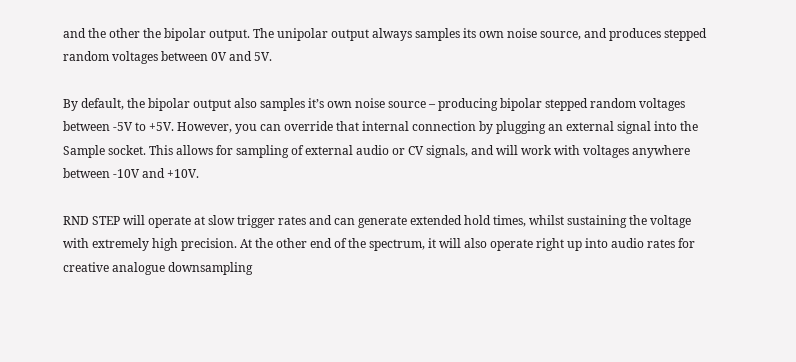and the other the bipolar output. The unipolar output always samples its own noise source, and produces stepped random voltages between 0V and 5V.

By default, the bipolar output also samples it’s own noise source – producing bipolar stepped random voltages between -5V to +5V. However, you can override that internal connection by plugging an external signal into the Sample socket. This allows for sampling of external audio or CV signals, and will work with voltages anywhere between -10V and +10V.

RND STEP will operate at slow trigger rates and can generate extended hold times, whilst sustaining the voltage with extremely high precision. At the other end of the spectrum, it will also operate right up into audio rates for creative analogue downsampling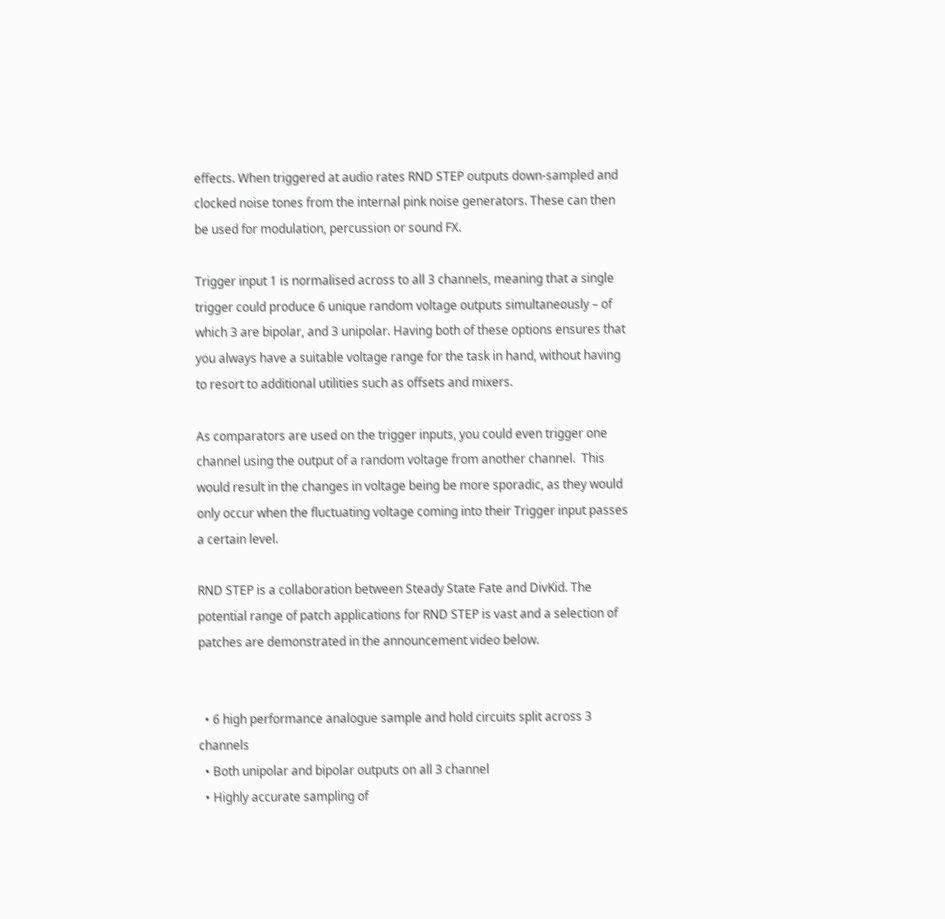effects. When triggered at audio rates RND STEP outputs down-sampled and clocked noise tones from the internal pink noise generators. These can then be used for modulation, percussion or sound FX.

Trigger input 1 is normalised across to all 3 channels, meaning that a single trigger could produce 6 unique random voltage outputs simultaneously – of which 3 are bipolar, and 3 unipolar. Having both of these options ensures that you always have a suitable voltage range for the task in hand, without having to resort to additional utilities such as offsets and mixers.

As comparators are used on the trigger inputs, you could even trigger one channel using the output of a random voltage from another channel.  This would result in the changes in voltage being be more sporadic, as they would only occur when the fluctuating voltage coming into their Trigger input passes a certain level.

RND STEP is a collaboration between Steady State Fate and DivKid. The potential range of patch applications for RND STEP is vast and a selection of patches are demonstrated in the announcement video below.


  • 6 high performance analogue sample and hold circuits split across 3 channels
  • Both unipolar and bipolar outputs on all 3 channel
  • Highly accurate sampling of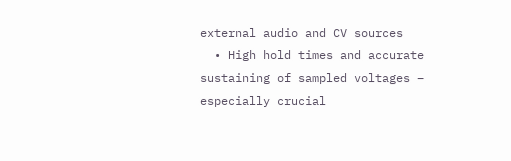external audio and CV sources
  • High hold times and accurate sustaining of sampled voltages – especially crucial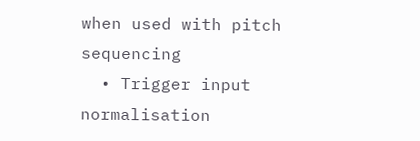when used with pitch sequencing
  • Trigger input normalisation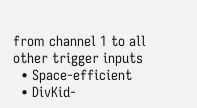from channel 1 to all other trigger inputs
  • Space-efficient
  • DivKid-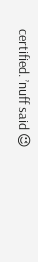certified. ’nuff said 😉